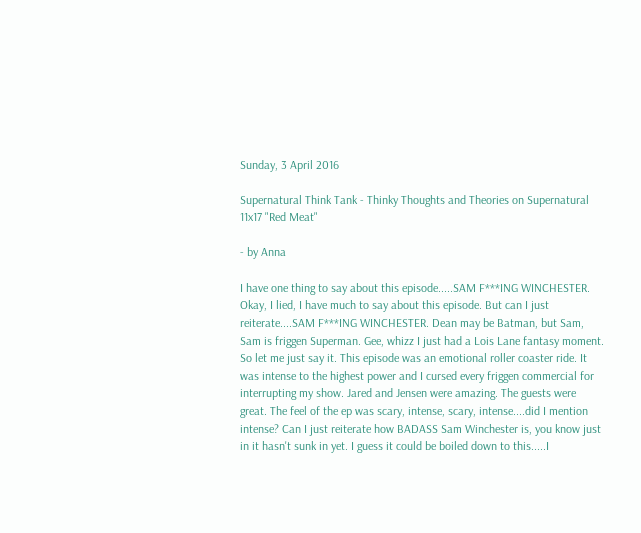Sunday, 3 April 2016

Supernatural Think Tank - Thinky Thoughts and Theories on Supernatural 11x17 "Red Meat"

- by Anna

I have one thing to say about this episode.....SAM F***ING WINCHESTER. Okay, I lied, I have much to say about this episode. But can I just reiterate....SAM F***ING WINCHESTER. Dean may be Batman, but Sam, Sam is friggen Superman. Gee, whizz I just had a Lois Lane fantasy moment. So let me just say it. This episode was an emotional roller coaster ride. It was intense to the highest power and I cursed every friggen commercial for interrupting my show. Jared and Jensen were amazing. The guests were great. The feel of the ep was scary, intense, scary, intense....did I mention intense? Can I just reiterate how BADASS Sam Winchester is, you know just in it hasn't sunk in yet. I guess it could be boiled down to this.....I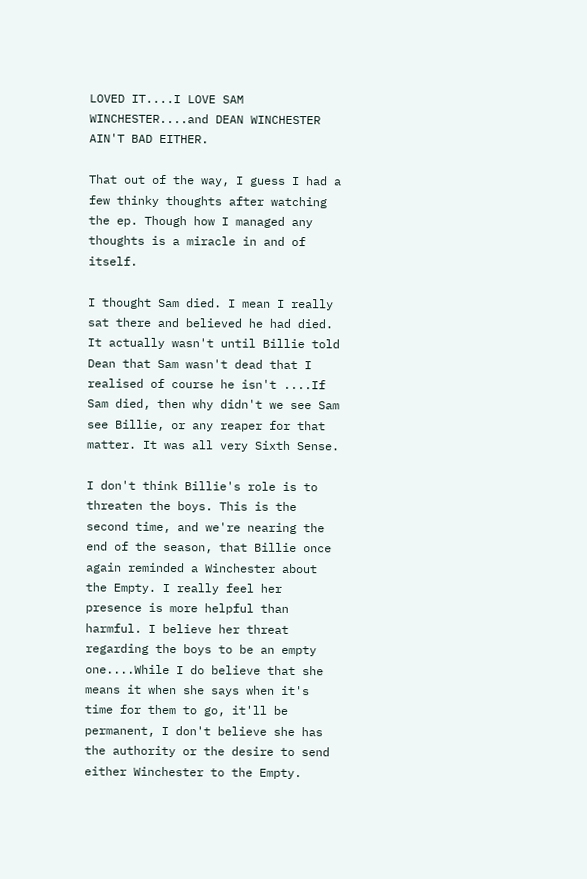LOVED IT....I LOVE SAM WINCHESTER....and DEAN WINCHESTER AIN'T BAD EITHER.

That out of the way, I guess I had a few thinky thoughts after watching the ep. Though how I managed any thoughts is a miracle in and of itself.

I thought Sam died. I mean I really sat there and believed he had died. It actually wasn't until Billie told Dean that Sam wasn't dead that I realised of course he isn't ....If Sam died, then why didn't we see Sam see Billie, or any reaper for that matter. It was all very Sixth Sense.

I don't think Billie's role is to threaten the boys. This is the second time, and we're nearing the end of the season, that Billie once again reminded a Winchester about the Empty. I really feel her presence is more helpful than harmful. I believe her threat regarding the boys to be an empty one....While I do believe that she means it when she says when it's time for them to go, it'll be permanent, I don't believe she has the authority or the desire to send either Winchester to the Empty.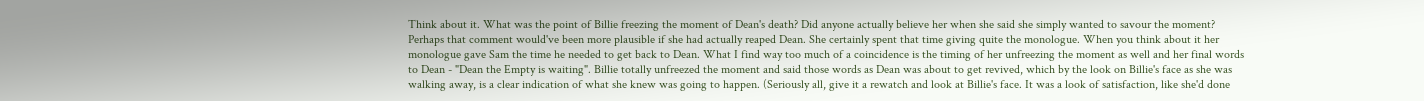Think about it. What was the point of Billie freezing the moment of Dean's death? Did anyone actually believe her when she said she simply wanted to savour the moment? Perhaps that comment would've been more plausible if she had actually reaped Dean. She certainly spent that time giving quite the monologue. When you think about it her monologue gave Sam the time he needed to get back to Dean. What I find way too much of a coincidence is the timing of her unfreezing the moment as well and her final words to Dean - "Dean the Empty is waiting". Billie totally unfreezed the moment and said those words as Dean was about to get revived, which by the look on Billie's face as she was walking away, is a clear indication of what she knew was going to happen. (Seriously all, give it a rewatch and look at Billie's face. It was a look of satisfaction, like she'd done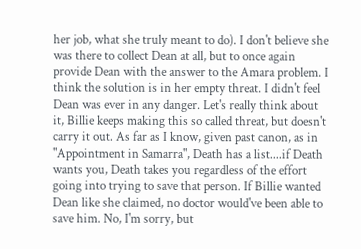her job, what she truly meant to do). I don't believe she was there to collect Dean at all, but to once again provide Dean with the answer to the Amara problem. I think the solution is in her empty threat. I didn't feel Dean was ever in any danger. Let's really think about it, Billie keeps making this so called threat, but doesn't carry it out. As far as I know, given past canon, as in "Appointment in Samarra", Death has a list....if Death wants you, Death takes you regardless of the effort going into trying to save that person. If Billie wanted Dean like she claimed, no doctor would've been able to save him. No, I'm sorry, but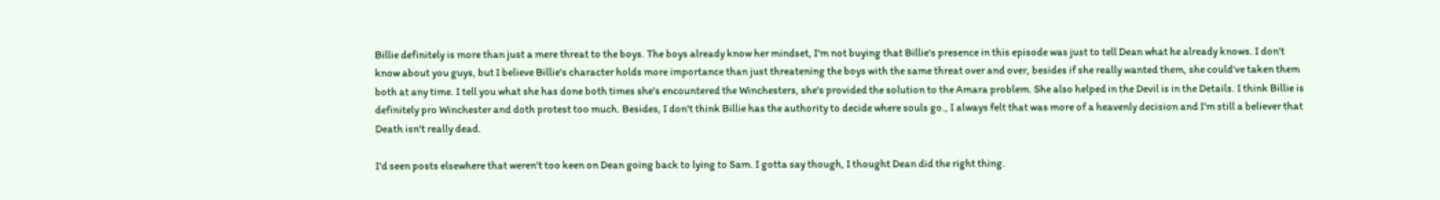Billie definitely is more than just a mere threat to the boys. The boys already know her mindset, I'm not buying that Billie's presence in this episode was just to tell Dean what he already knows. I don't know about you guys, but I believe Billie's character holds more importance than just threatening the boys with the same threat over and over, besides if she really wanted them, she could've taken them both at any time. I tell you what she has done both times she's encountered the Winchesters, she's provided the solution to the Amara problem. She also helped in the Devil is in the Details. I think Billie is definitely pro Winchester and doth protest too much. Besides, I don't think Billie has the authority to decide where souls go., I always felt that was more of a heavenly decision and I'm still a believer that Death isn't really dead.

I'd seen posts elsewhere that weren't too keen on Dean going back to lying to Sam. I gotta say though, I thought Dean did the right thing.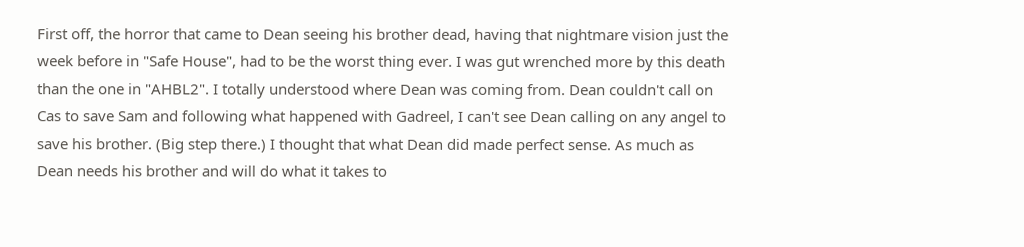First off, the horror that came to Dean seeing his brother dead, having that nightmare vision just the week before in "Safe House", had to be the worst thing ever. I was gut wrenched more by this death than the one in "AHBL2". I totally understood where Dean was coming from. Dean couldn't call on Cas to save Sam and following what happened with Gadreel, I can't see Dean calling on any angel to save his brother. (Big step there.) I thought that what Dean did made perfect sense. As much as Dean needs his brother and will do what it takes to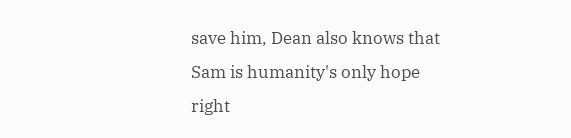save him, Dean also knows that Sam is humanity's only hope right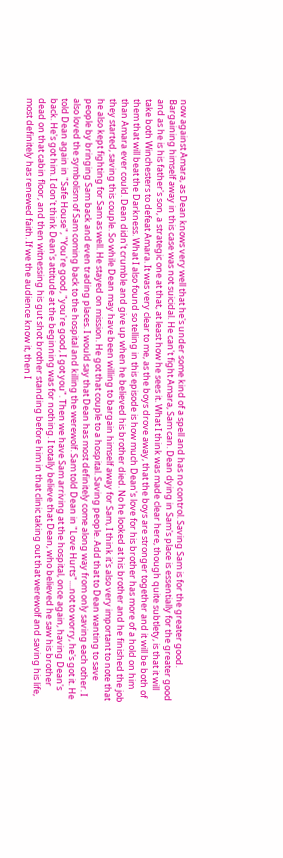now against Amara, as Dean knows very well that he's under some kind of a spell and has no control. Saving Sam is for the greater good. Bargaining himself away in this case was not suicidal. He can't fight Amara, Sam can. Dean dying in Sam's place is essentially for the greater good and as he is his father's son, a strategic one at that, at least how he sees it. What I think was made clear here, though quite subtlety, is that it will take both Winchesters to defeat Amara. It was very clear to me, as the boys drove away, that the boys are stronger together and it will be both of them that will beat the Darkness. What I also found so telling in this episode is how much Dean's love for his brother has more of a hold on him than Amara ever could. Dean didn't crumble and give up when he believed his brother died. No he looked at his brother and he finished the job they started, saving this couple. So while Dean may have been willing to bargain himself away for Sam, I think it's also very important to note that he also kept fighting for Sam as well. He stayed on mission. He got that couple to a hospital. Saving people. Add that to Dean wanting to save people by bringing Sam back and even trading places. I would say that Dean has most definitely come along way from only saving each other. I also loved the symbolism of Sam coming back to the hospital and killing the werewolf. Sam told Dean in "Love Hurts"....not to worry, he's got it. He told Dean again in "Safe House", "You're good, "you're good, I got you". Then we have Sam arriving at the hospital, once again, having Dean's back. He's got him. I don't think Dean's attitude at the beginning was for nothing. I totally believe that Dean, who believed he saw his brother dead on that cabin floor, and then witnessing his gut shot brother standing before him in that clinic taking out that werewolf and saving his life, most definitely has renewed faith. If we the audience know it, then I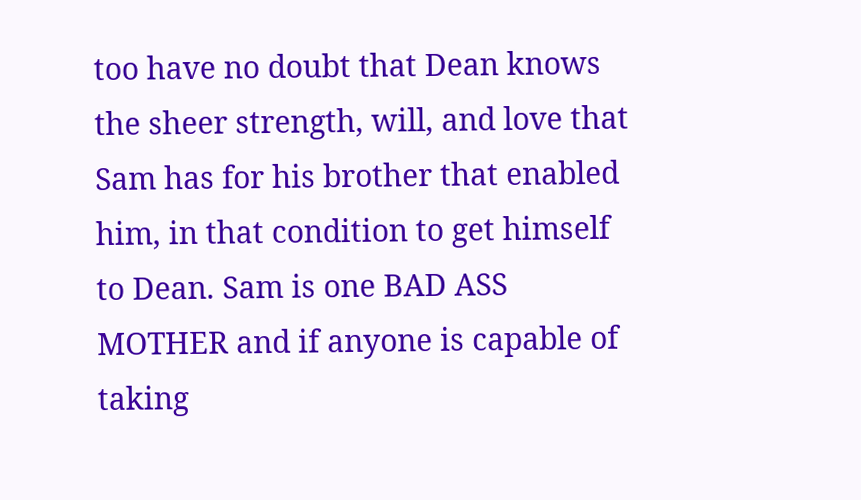too have no doubt that Dean knows the sheer strength, will, and love that Sam has for his brother that enabled him, in that condition to get himself to Dean. Sam is one BAD ASS MOTHER and if anyone is capable of taking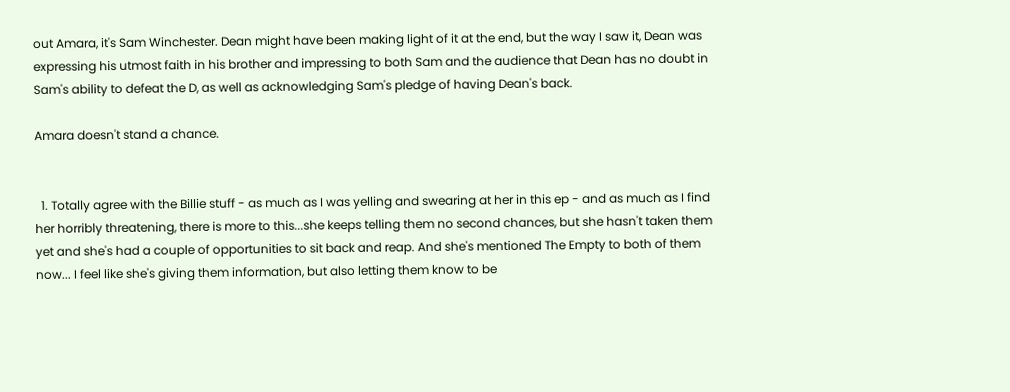out Amara, it's Sam Winchester. Dean might have been making light of it at the end, but the way I saw it, Dean was expressing his utmost faith in his brother and impressing to both Sam and the audience that Dean has no doubt in Sam's ability to defeat the D, as well as acknowledging Sam's pledge of having Dean's back.

Amara doesn't stand a chance.


  1. Totally agree with the Billie stuff - as much as I was yelling and swearing at her in this ep - and as much as I find her horribly threatening, there is more to this...she keeps telling them no second chances, but she hasn't taken them yet and she's had a couple of opportunities to sit back and reap. And she's mentioned The Empty to both of them now... I feel like she's giving them information, but also letting them know to be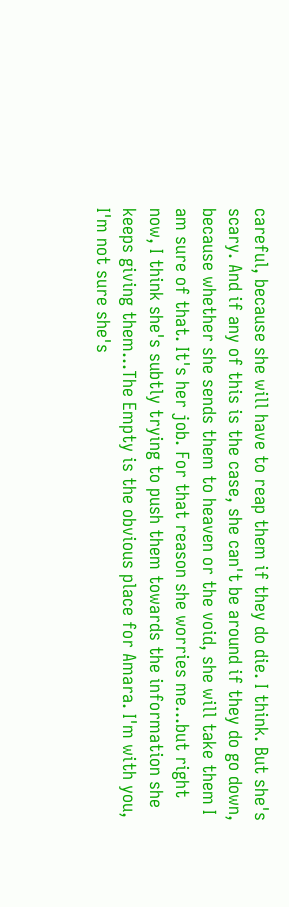careful, because she will have to reap them if they do die. I think. But she's scary. And if any of this is the case, she can't be around if they do go down, because whether she sends them to heaven or the void, she will take them I am sure of that. It's her job. For that reason she worries me...but right now, I think she's subtly trying to push them towards the information she keeps giving them...The Empty is the obvious place for Amara. I'm with you, I'm not sure she's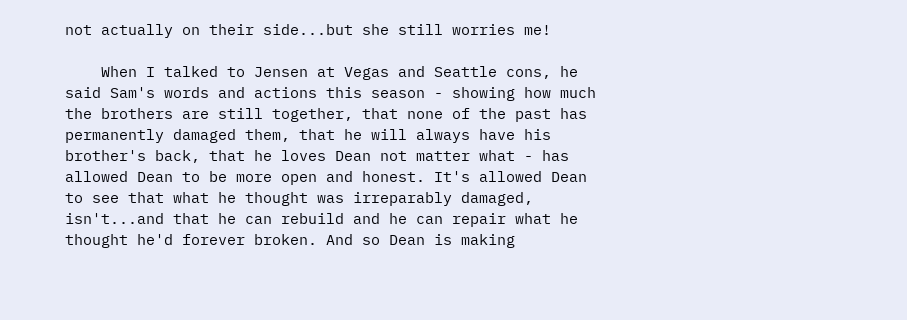not actually on their side...but she still worries me!

    When I talked to Jensen at Vegas and Seattle cons, he said Sam's words and actions this season - showing how much the brothers are still together, that none of the past has permanently damaged them, that he will always have his brother's back, that he loves Dean not matter what - has allowed Dean to be more open and honest. It's allowed Dean to see that what he thought was irreparably damaged, isn't...and that he can rebuild and he can repair what he thought he'd forever broken. And so Dean is making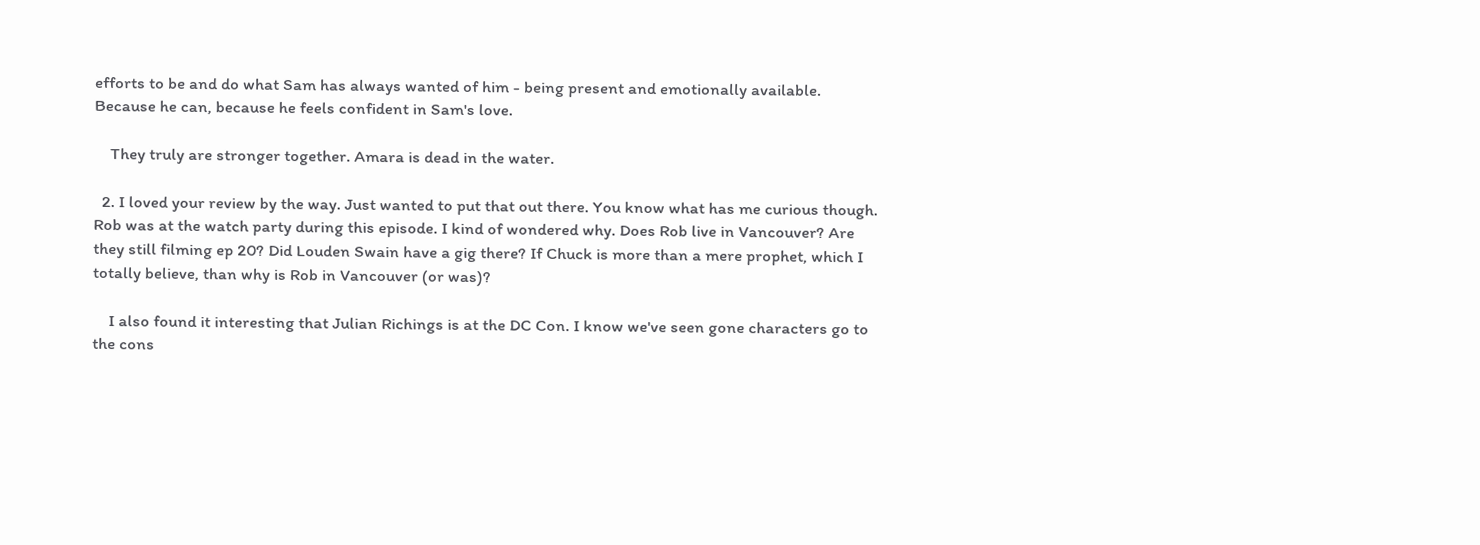efforts to be and do what Sam has always wanted of him - being present and emotionally available. Because he can, because he feels confident in Sam's love.

    They truly are stronger together. Amara is dead in the water.

  2. I loved your review by the way. Just wanted to put that out there. You know what has me curious though. Rob was at the watch party during this episode. I kind of wondered why. Does Rob live in Vancouver? Are they still filming ep 20? Did Louden Swain have a gig there? If Chuck is more than a mere prophet, which I totally believe, than why is Rob in Vancouver (or was)?

    I also found it interesting that Julian Richings is at the DC Con. I know we've seen gone characters go to the cons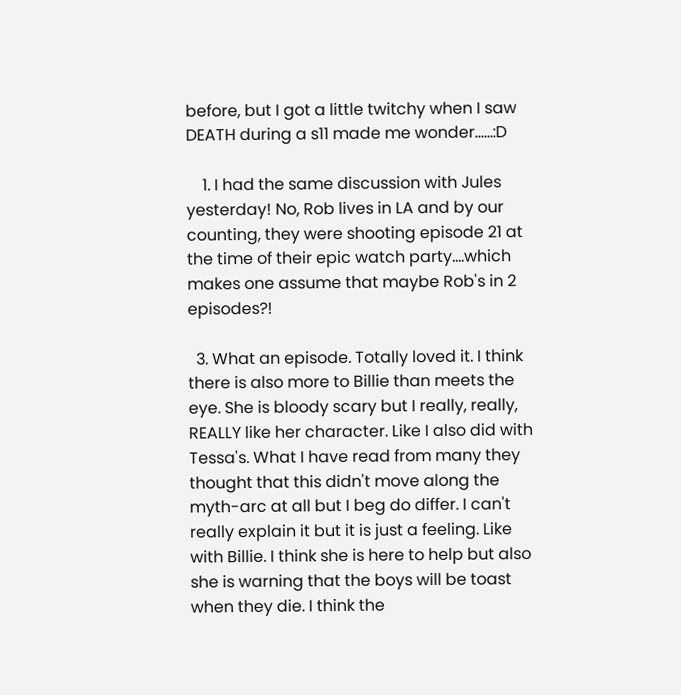before, but I got a little twitchy when I saw DEATH during a s11 made me wonder......:D

    1. I had the same discussion with Jules yesterday! No, Rob lives in LA and by our counting, they were shooting episode 21 at the time of their epic watch party....which makes one assume that maybe Rob's in 2 episodes?!

  3. What an episode. Totally loved it. I think there is also more to Billie than meets the eye. She is bloody scary but I really, really, REALLY like her character. Like I also did with Tessa's. What I have read from many they thought that this didn't move along the myth-arc at all but I beg do differ. I can't really explain it but it is just a feeling. Like with Billie. I think she is here to help but also she is warning that the boys will be toast when they die. I think the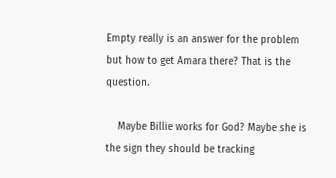Empty really is an answer for the problem but how to get Amara there? That is the question.

    Maybe Billie works for God? Maybe she is the sign they should be tracking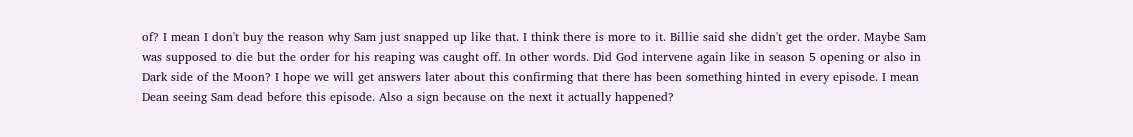of? I mean I don't buy the reason why Sam just snapped up like that. I think there is more to it. Billie said she didn't get the order. Maybe Sam was supposed to die but the order for his reaping was caught off. In other words. Did God intervene again like in season 5 opening or also in Dark side of the Moon? I hope we will get answers later about this confirming that there has been something hinted in every episode. I mean Dean seeing Sam dead before this episode. Also a sign because on the next it actually happened?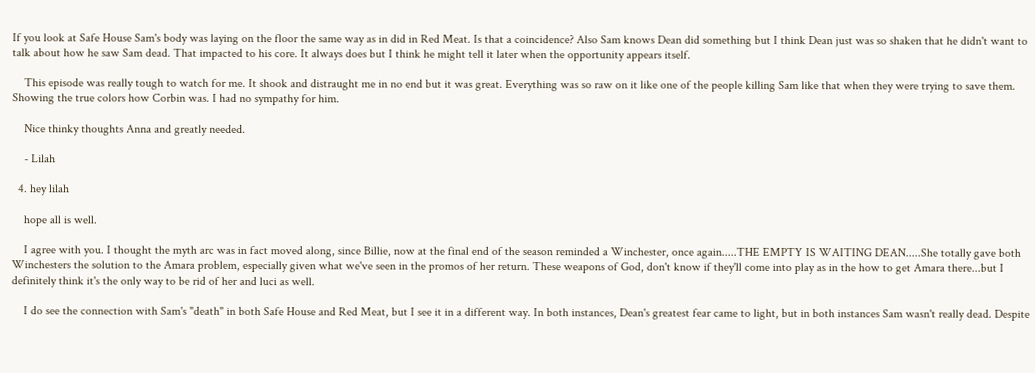If you look at Safe House Sam's body was laying on the floor the same way as in did in Red Meat. Is that a coincidence? Also Sam knows Dean did something but I think Dean just was so shaken that he didn't want to talk about how he saw Sam dead. That impacted to his core. It always does but I think he might tell it later when the opportunity appears itself.

    This episode was really tough to watch for me. It shook and distraught me in no end but it was great. Everything was so raw on it like one of the people killing Sam like that when they were trying to save them. Showing the true colors how Corbin was. I had no sympathy for him.

    Nice thinky thoughts Anna and greatly needed.

    - Lilah

  4. hey lilah

    hope all is well.

    I agree with you. I thought the myth arc was in fact moved along, since Billie, now at the final end of the season reminded a Winchester, once again.....THE EMPTY IS WAITING DEAN.....She totally gave both Winchesters the solution to the Amara problem, especially given what we've seen in the promos of her return. These weapons of God, don't know if they'll come into play as in the how to get Amara there...but I definitely think it's the only way to be rid of her and luci as well.

    I do see the connection with Sam's "death" in both Safe House and Red Meat, but I see it in a different way. In both instances, Dean's greatest fear came to light, but in both instances Sam wasn't really dead. Despite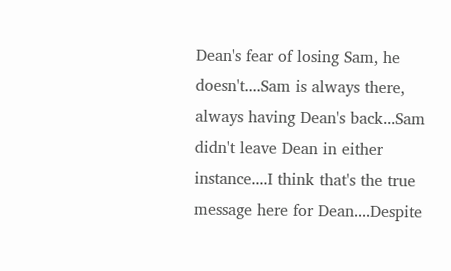Dean's fear of losing Sam, he doesn't....Sam is always there, always having Dean's back...Sam didn't leave Dean in either instance....I think that's the true message here for Dean....Despite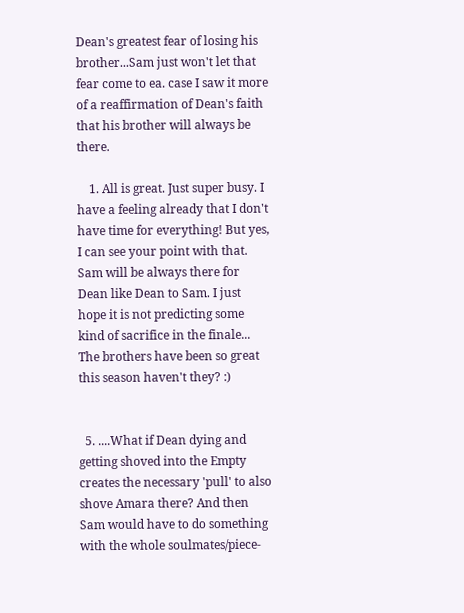Dean's greatest fear of losing his brother...Sam just won't let that fear come to ea. case I saw it more of a reaffirmation of Dean's faith that his brother will always be there.

    1. All is great. Just super busy. I have a feeling already that I don't have time for everything! But yes, I can see your point with that. Sam will be always there for Dean like Dean to Sam. I just hope it is not predicting some kind of sacrifice in the finale... The brothers have been so great this season haven't they? :)


  5. ....What if Dean dying and getting shoved into the Empty creates the necessary 'pull' to also shove Amara there? And then Sam would have to do something with the whole soulmates/piece-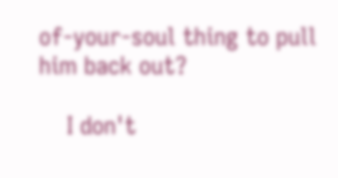of-your-soul thing to pull him back out?

    I don't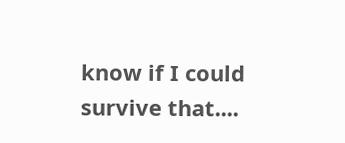know if I could survive that....